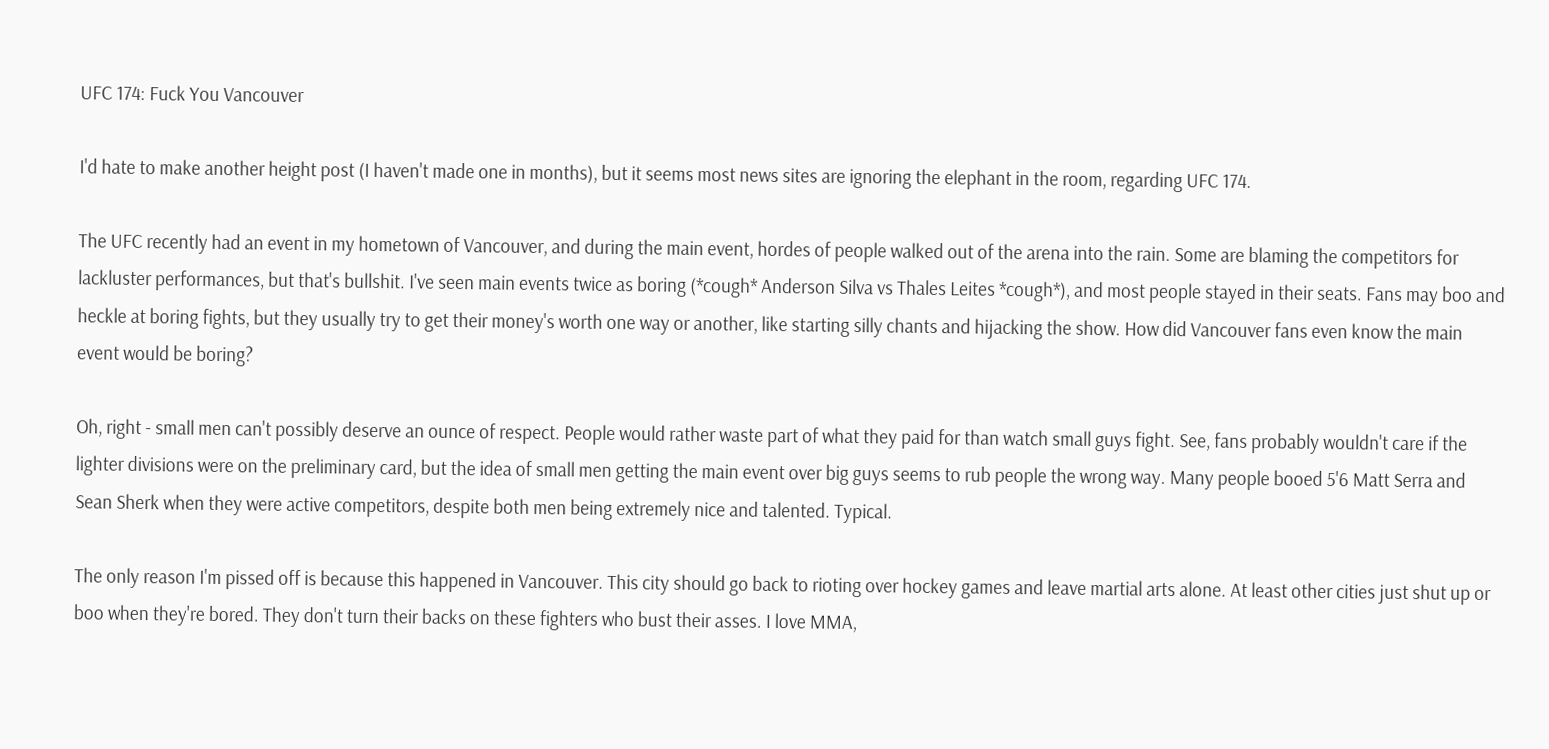UFC 174: Fuck You Vancouver

I'd hate to make another height post (I haven't made one in months), but it seems most news sites are ignoring the elephant in the room, regarding UFC 174.

The UFC recently had an event in my hometown of Vancouver, and during the main event, hordes of people walked out of the arena into the rain. Some are blaming the competitors for lackluster performances, but that's bullshit. I've seen main events twice as boring (*cough* Anderson Silva vs Thales Leites *cough*), and most people stayed in their seats. Fans may boo and heckle at boring fights, but they usually try to get their money's worth one way or another, like starting silly chants and hijacking the show. How did Vancouver fans even know the main event would be boring?

Oh, right - small men can't possibly deserve an ounce of respect. People would rather waste part of what they paid for than watch small guys fight. See, fans probably wouldn't care if the lighter divisions were on the preliminary card, but the idea of small men getting the main event over big guys seems to rub people the wrong way. Many people booed 5'6 Matt Serra and Sean Sherk when they were active competitors, despite both men being extremely nice and talented. Typical.

The only reason I'm pissed off is because this happened in Vancouver. This city should go back to rioting over hockey games and leave martial arts alone. At least other cities just shut up or boo when they're bored. They don't turn their backs on these fighters who bust their asses. I love MMA,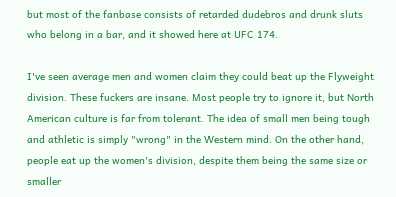but most of the fanbase consists of retarded dudebros and drunk sluts who belong in a bar, and it showed here at UFC 174.

I've seen average men and women claim they could beat up the Flyweight division. These fuckers are insane. Most people try to ignore it, but North American culture is far from tolerant. The idea of small men being tough and athletic is simply "wrong" in the Western mind. On the other hand, people eat up the women's division, despite them being the same size or smaller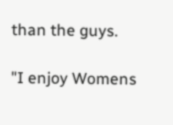than the guys.

"I enjoy Womens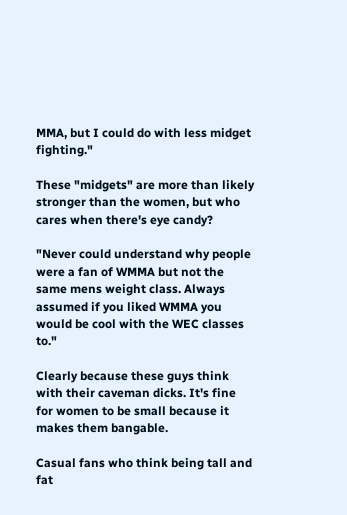MMA, but I could do with less midget fighting."

These "midgets" are more than likely stronger than the women, but who cares when there's eye candy?

"Never could understand why people were a fan of WMMA but not the same mens weight class. Always assumed if you liked WMMA you would be cool with the WEC classes to."

Clearly because these guys think with their caveman dicks. It's fine for women to be small because it makes them bangable.

Casual fans who think being tall and fat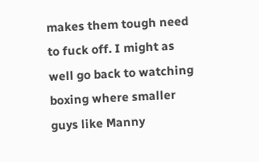makes them tough need to fuck off. I might as well go back to watching boxing where smaller guys like Manny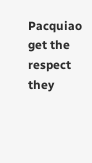Pacquiao get the respect they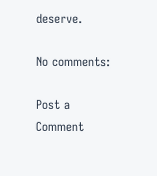deserve.

No comments:

Post a Comment